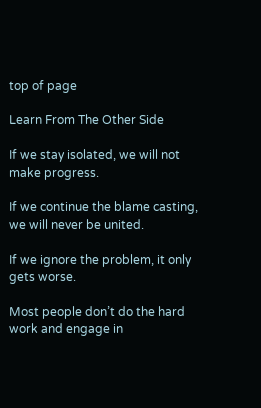top of page

Learn From The Other Side

If we stay isolated, we will not make progress.

If we continue the blame casting, we will never be united.

If we ignore the problem, it only gets worse.

Most people don’t do the hard work and engage in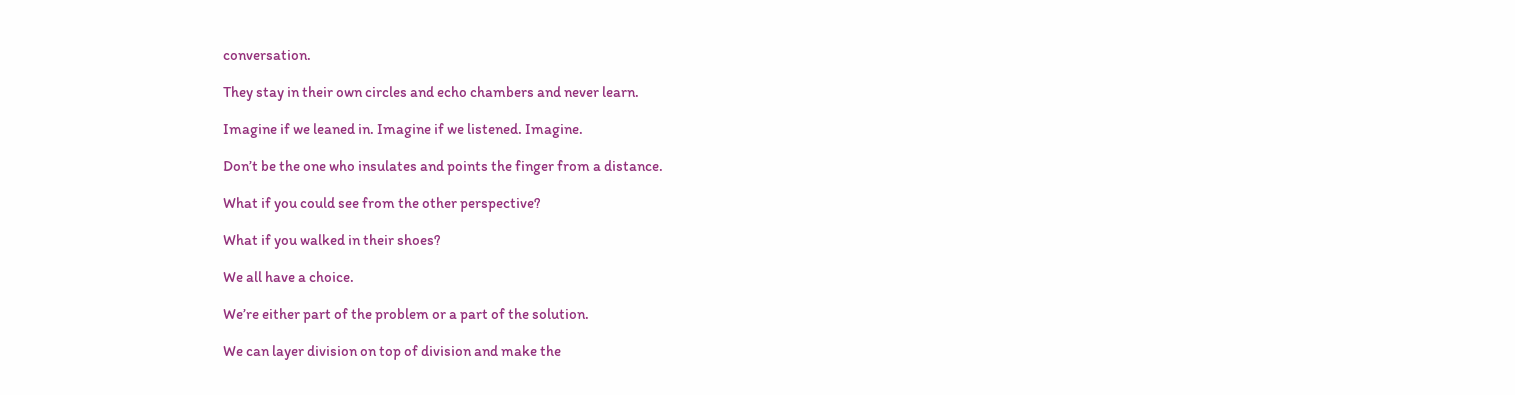conversation.

They stay in their own circles and echo chambers and never learn.

Imagine if we leaned in. Imagine if we listened. Imagine.

Don’t be the one who insulates and points the finger from a distance.

What if you could see from the other perspective?

What if you walked in their shoes?

We all have a choice.

We’re either part of the problem or a part of the solution.

We can layer division on top of division and make the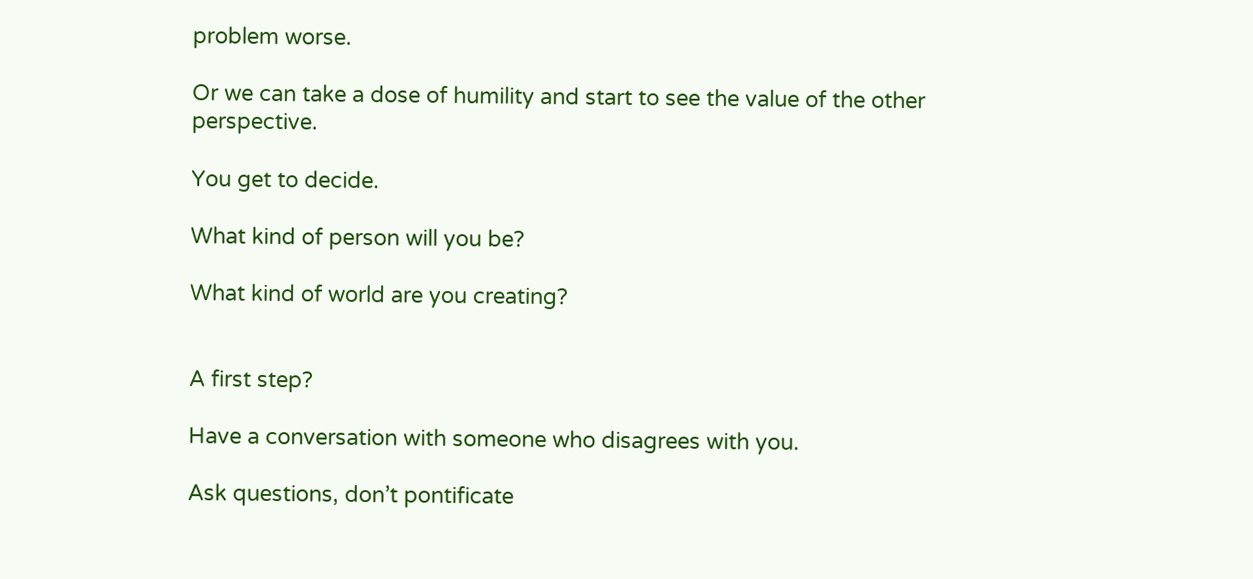problem worse.

Or we can take a dose of humility and start to see the value of the other perspective.

You get to decide.

What kind of person will you be?

What kind of world are you creating?


A first step?

Have a conversation with someone who disagrees with you.

Ask questions, don’t pontificate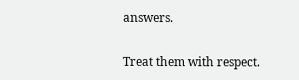answers.

Treat them with respect.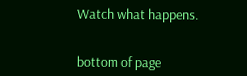Watch what happens.


bottom of page